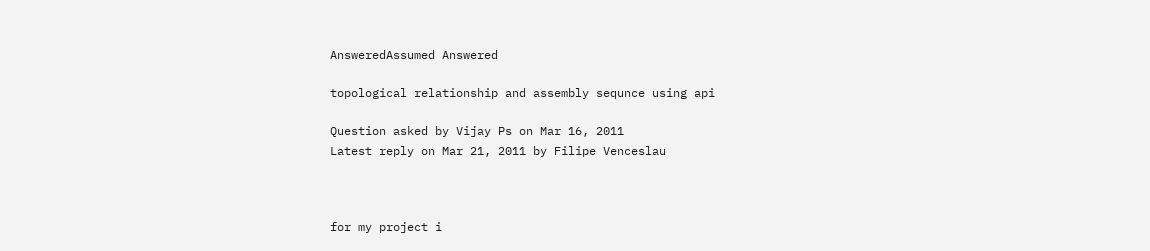AnsweredAssumed Answered

topological relationship and assembly sequnce using api

Question asked by Vijay Ps on Mar 16, 2011
Latest reply on Mar 21, 2011 by Filipe Venceslau



for my project i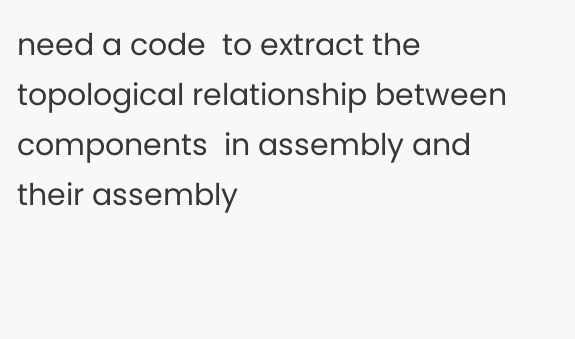need a code  to extract the topological relationship between components  in assembly and their assembly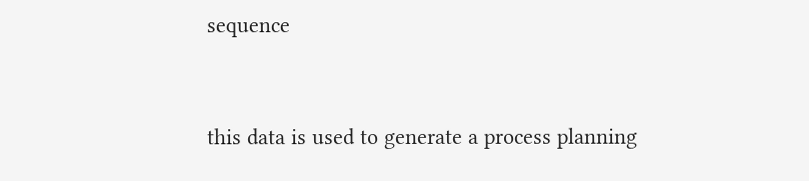sequence


this data is used to generate a process planning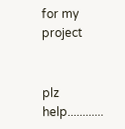for my project


plz help............